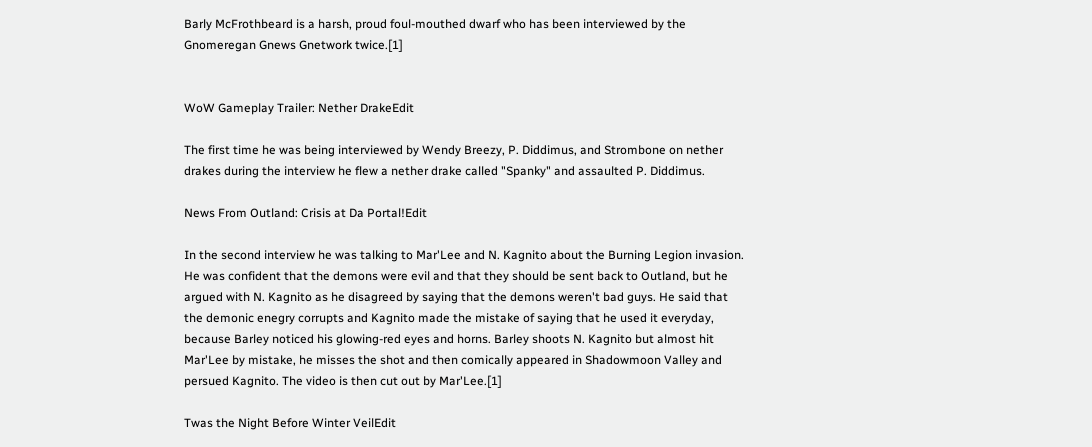Barly McFrothbeard is a harsh, proud foul-mouthed dwarf who has been interviewed by the Gnomeregan Gnews Gnetwork twice.[1]


WoW Gameplay Trailer: Nether DrakeEdit

The first time he was being interviewed by Wendy Breezy, P. Diddimus, and Strombone on nether drakes during the interview he flew a nether drake called "Spanky" and assaulted P. Diddimus.

News From Outland: Crisis at Da Portal!Edit

In the second interview he was talking to Mar'Lee and N. Kagnito about the Burning Legion invasion. He was confident that the demons were evil and that they should be sent back to Outland, but he argued with N. Kagnito as he disagreed by saying that the demons weren't bad guys. He said that the demonic enegry corrupts and Kagnito made the mistake of saying that he used it everyday, because Barley noticed his glowing-red eyes and horns. Barley shoots N. Kagnito but almost hit Mar'Lee by mistake, he misses the shot and then comically appeared in Shadowmoon Valley and persued Kagnito. The video is then cut out by Mar'Lee.[1]

Twas the Night Before Winter VeilEdit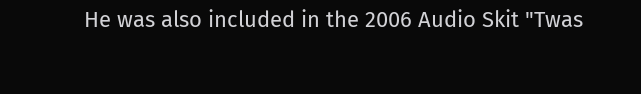He was also included in the 2006 Audio Skit "Twas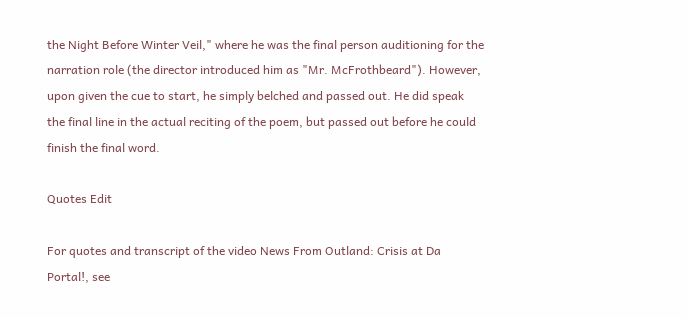the Night Before Winter Veil," where he was the final person auditioning for the narration role (the director introduced him as "Mr. McFrothbeard"). However, upon given the cue to start, he simply belched and passed out. He did speak the final line in the actual reciting of the poem, but passed out before he could finish the final word.

Quotes Edit

For quotes and transcript of the video News From Outland: Crisis at Da Portal!, see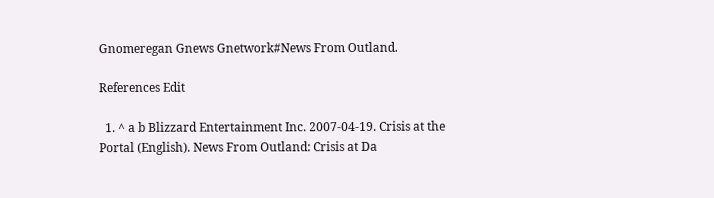Gnomeregan Gnews Gnetwork#News From Outland.

References Edit

  1. ^ a b Blizzard Entertainment Inc. 2007-04-19. Crisis at the Portal (English). News From Outland: Crisis at Da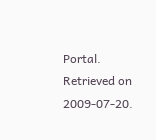Portal. Retrieved on 2009-07-20.